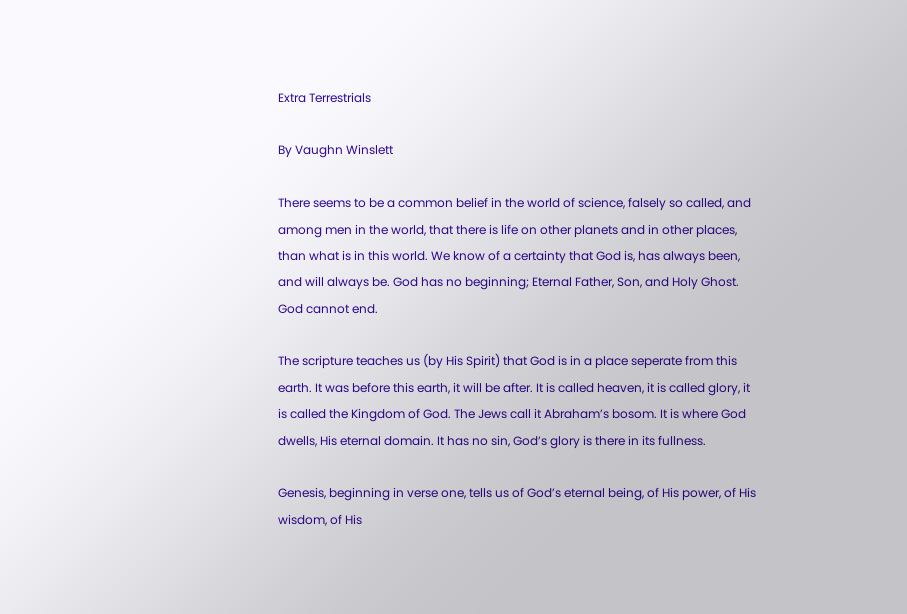Extra Terrestrials

By Vaughn Winslett

There seems to be a common belief in the world of science, falsely so called, and among men in the world, that there is life on other planets and in other places, than what is in this world. We know of a certainty that God is, has always been, and will always be. God has no beginning; Eternal Father, Son, and Holy Ghost. God cannot end.

The scripture teaches us (by His Spirit) that God is in a place seperate from this earth. It was before this earth, it will be after. It is called heaven, it is called glory, it is called the Kingdom of God. The Jews call it Abraham’s bosom. It is where God dwells, His eternal domain. It has no sin, God’s glory is there in its fullness.

Genesis, beginning in verse one, tells us of God’s eternal being, of His power, of His wisdom, of His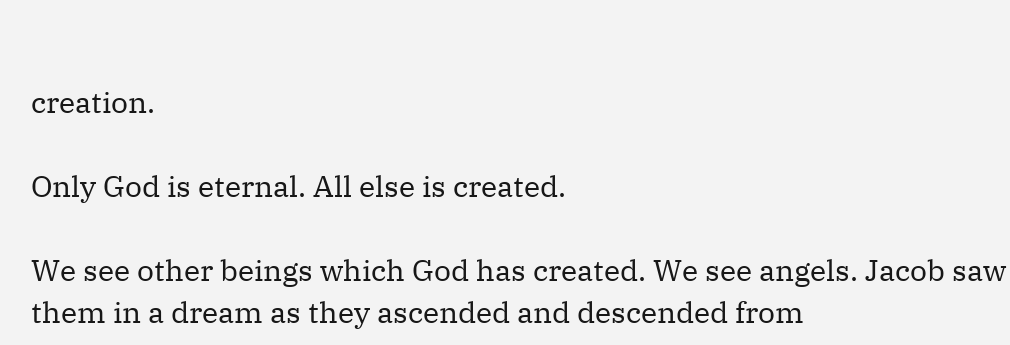creation.

Only God is eternal. All else is created.

We see other beings which God has created. We see angels. Jacob saw them in a dream as they ascended and descended from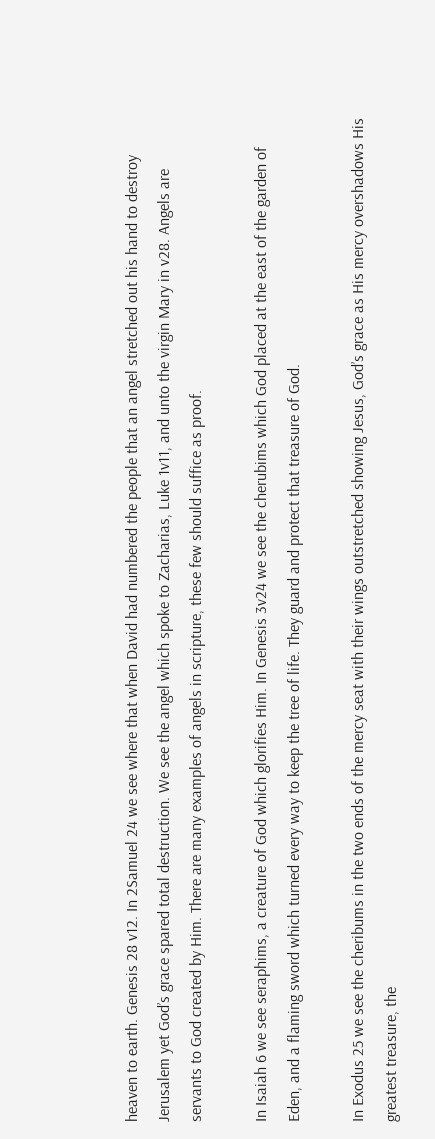heaven to earth. Genesis 28 v12. In 2Samuel 24 we see where that when David had numbered the people that an angel stretched out his hand to destroy Jerusalem yet God’s grace spared total destruction. We see the angel which spoke to Zacharias, Luke 1v11, and unto the virgin Mary in v28. Angels are servants to God created by Him. There are many examples of angels in scripture, these few should suffice as proof.

In Isaiah 6 we see seraphims, a creature of God which glorifies Him. In Genesis 3v24 we see the cherubims which God placed at the east of the garden of Eden, and a flaming sword which turned every way to keep the tree of life. They guard and protect that treasure of God.

In Exodus 25 we see the cheribums in the two ends of the mercy seat with their wings outstretched showing Jesus, God’s grace as His mercy overshadows His greatest treasure, the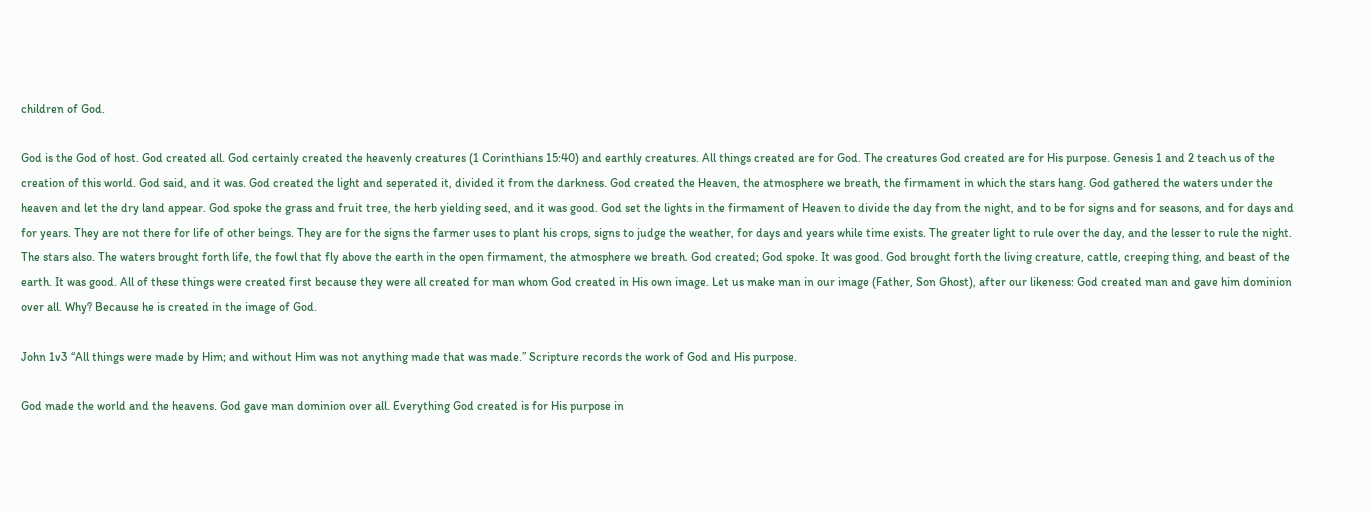children of God.

God is the God of host. God created all. God certainly created the heavenly creatures (1 Corinthians 15:40) and earthly creatures. All things created are for God. The creatures God created are for His purpose. Genesis 1 and 2 teach us of the creation of this world. God said, and it was. God created the light and seperated it, divided it from the darkness. God created the Heaven, the atmosphere we breath, the firmament in which the stars hang. God gathered the waters under the heaven and let the dry land appear. God spoke the grass and fruit tree, the herb yielding seed, and it was good. God set the lights in the firmament of Heaven to divide the day from the night, and to be for signs and for seasons, and for days and for years. They are not there for life of other beings. They are for the signs the farmer uses to plant his crops, signs to judge the weather, for days and years while time exists. The greater light to rule over the day, and the lesser to rule the night. The stars also. The waters brought forth life, the fowl that fly above the earth in the open firmament, the atmosphere we breath. God created; God spoke. It was good. God brought forth the living creature, cattle, creeping thing, and beast of the earth. It was good. All of these things were created first because they were all created for man whom God created in His own image. Let us make man in our image (Father, Son Ghost), after our likeness: God created man and gave him dominion over all. Why? Because he is created in the image of God.

John 1v3 “All things were made by Him; and without Him was not anything made that was made.” Scripture records the work of God and His purpose.

God made the world and the heavens. God gave man dominion over all. Everything God created is for His purpose in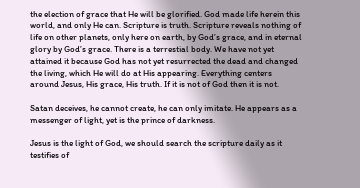the election of grace that He will be glorified. God made life herein this world, and only He can. Scripture is truth. Scripture reveals nothing of life on other planets, only here on earth, by God’s grace, and in eternal glory by God’s grace. There is a terrestial body. We have not yet attained it because God has not yet resurrected the dead and changed the living, which He will do at His appearing. Everything centers around Jesus, His grace, His truth. If it is not of God then it is not.

Satan deceives, he cannot create, he can only imitate. He appears as a messenger of light, yet is the prince of darkness.

Jesus is the light of God, we should search the scripture daily as it testifies of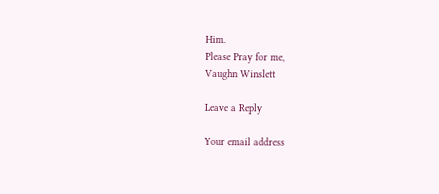Him.
Please Pray for me,
Vaughn Winslett

Leave a Reply

Your email address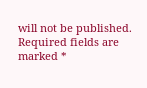will not be published. Required fields are marked *